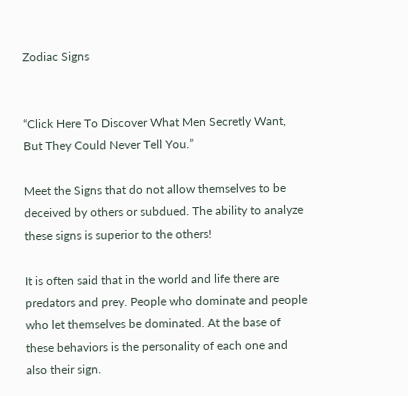Zodiac Signs


“Click Here To Discover What Men Secretly Want, But They Could Never Tell You.”

Meet the Signs that do not allow themselves to be deceived by others or subdued. The ability to analyze these signs is superior to the others!

It is often said that in the world and life there are predators and prey. People who dominate and people who let themselves be dominated. At the base of these behaviors is the personality of each one and also their sign.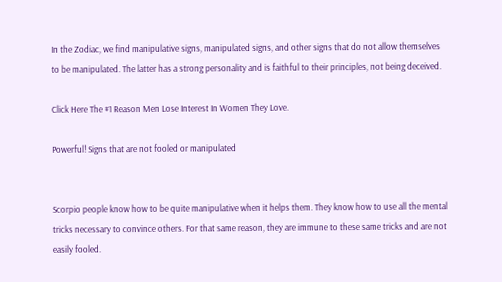In the Zodiac, we find manipulative signs, manipulated signs, and other signs that do not allow themselves to be manipulated. The latter has a strong personality and is faithful to their principles, not being deceived.

Click Here The #1 Reason Men Lose Interest In Women They Love.

Powerful! Signs that are not fooled or manipulated


Scorpio people know how to be quite manipulative when it helps them. They know how to use all the mental tricks necessary to convince others. For that same reason, they are immune to these same tricks and are not easily fooled.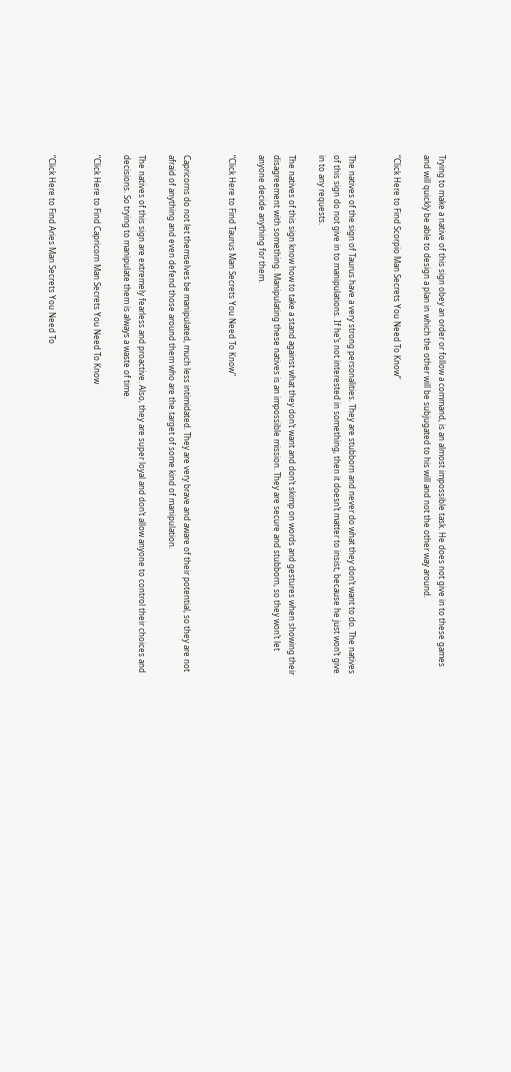Trying to make a native of this sign obey an order or follow a command, is an almost impossible task. He does not give in to these games and will quickly be able to design a plan in which the other will be subjugated to his will and not the other way around.

“Click Here to Find Scorpio Man Secrets You Need To Know”


The natives of the sign of Taurus have a very strong personalities. They are stubborn and never do what they don’t want to do. The natives of this sign do not give in to manipulations. If he’s not interested in something, then it doesn’t matter to insist, because he just won’t give in to any requests.

The natives of this sign know how to take a stand against what they don’t want and don’t skimp on words and gestures when showing their disagreement with something. Manipulating these natives is an impossible mission. They are secure and stubborn, so they won’t let anyone decide anything for them.

“Click Here to Find Taurus Man Secrets You Need To Know”


Capricorns do not let themselves be manipulated, much less intimidated. They are very brave and aware of their potential, so they are not afraid of anything and even defend those around them who are the target of some kind of manipulation.

The natives of this sign are extremely fearless and proactive. Also, they are super loyal and don’t allow anyone to control their choices and decisions. So trying to manipulate them is always a waste of time.

“Click Here to Find Capricorn Man Secrets You Need To Know


“Click Here to Find Aries Man Secrets You Need To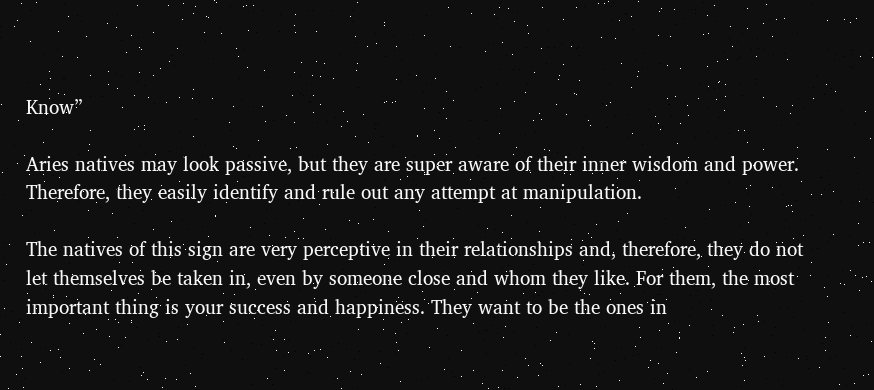Know”

Aries natives may look passive, but they are super aware of their inner wisdom and power. Therefore, they easily identify and rule out any attempt at manipulation.

The natives of this sign are very perceptive in their relationships and, therefore, they do not let themselves be taken in, even by someone close and whom they like. For them, the most important thing is your success and happiness. They want to be the ones in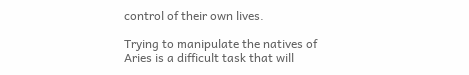control of their own lives.

Trying to manipulate the natives of Aries is a difficult task that will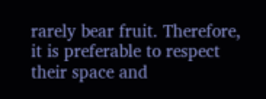rarely bear fruit. Therefore, it is preferable to respect their space and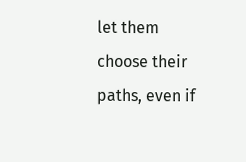let them choose their paths, even if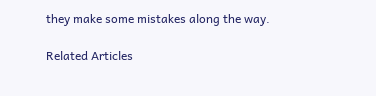they make some mistakes along the way.

Related Articles